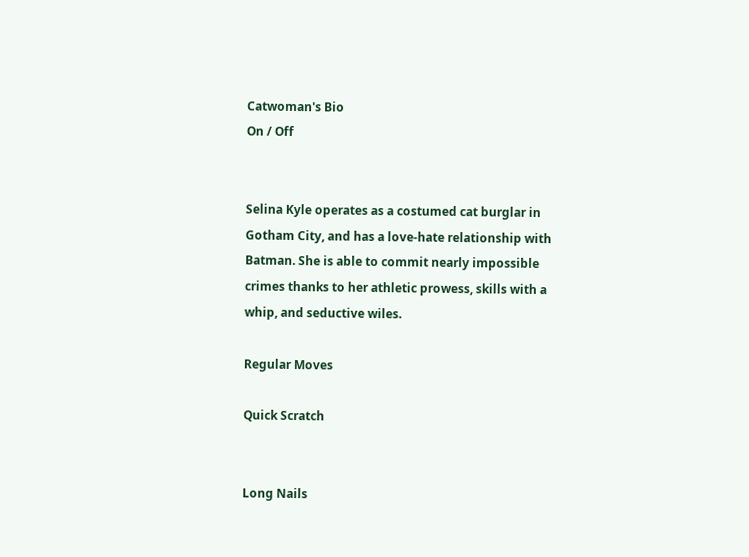Catwoman's Bio
On / Off


Selina Kyle operates as a costumed cat burglar in Gotham City, and has a love-hate relationship with Batman. She is able to commit nearly impossible crimes thanks to her athletic prowess, skills with a whip, and seductive wiles.

Regular Moves

Quick Scratch


Long Nails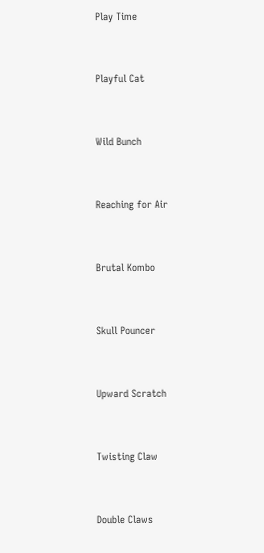Play Time


Playful Cat


Wild Bunch


Reaching for Air


Brutal Kombo


Skull Pouncer


Upward Scratch


Twisting Claw


Double Claws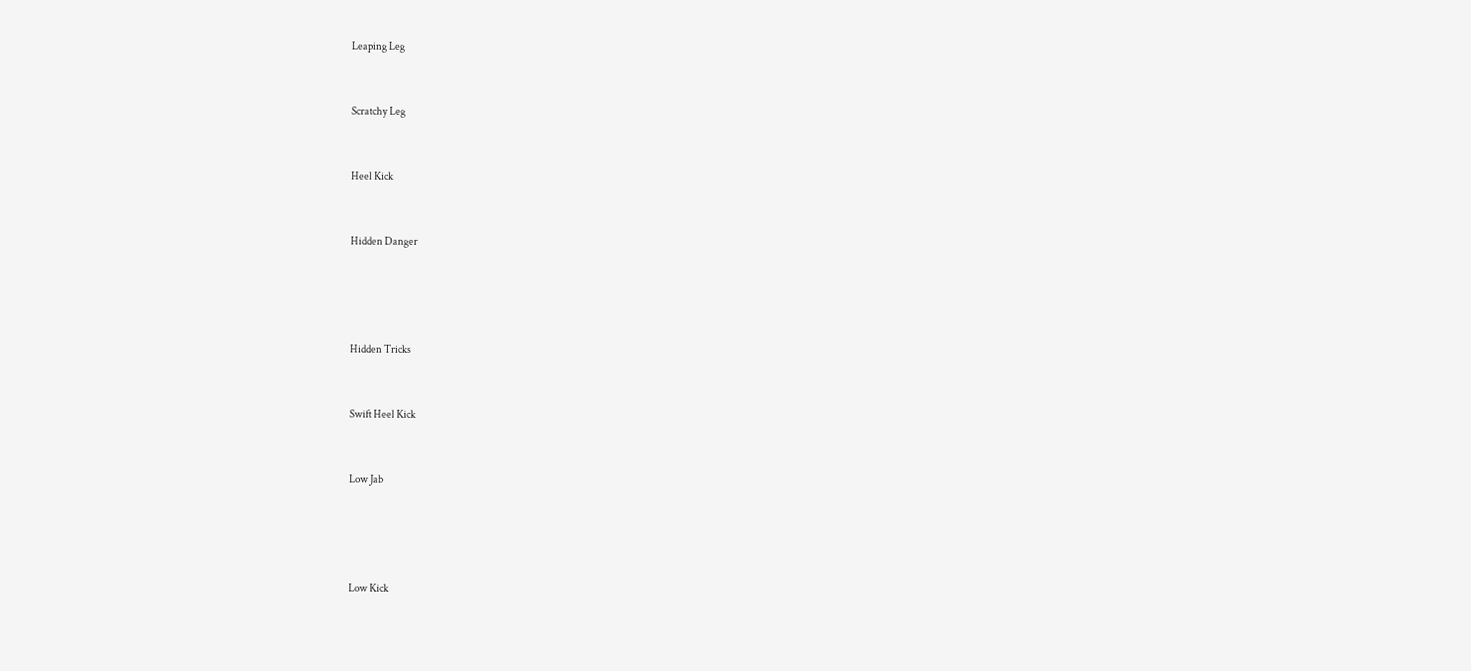Leaping Leg


Scratchy Leg


Heel Kick


Hidden Danger




Hidden Tricks


Swift Heel Kick


Low Jab




Low Kick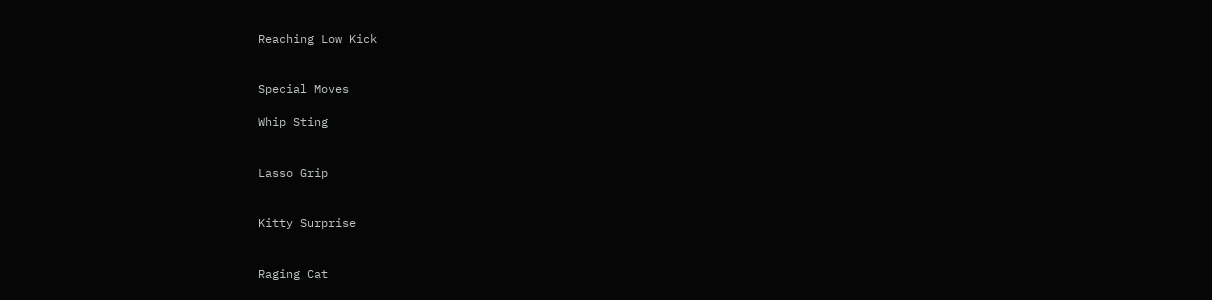Reaching Low Kick


Special Moves

Whip Sting


Lasso Grip


Kitty Surprise


Raging Cat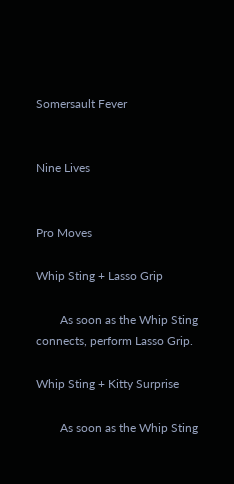Somersault Fever


Nine Lives


Pro Moves

Whip Sting + Lasso Grip

        As soon as the Whip Sting connects, perform Lasso Grip.

Whip Sting + Kitty Surprise

        As soon as the Whip Sting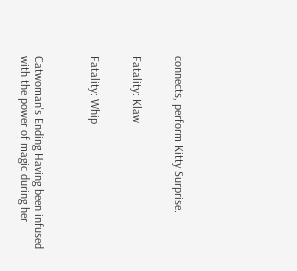connects, perform Kitty Surprise.


Fatality: Klaw


Fatality: Whip



Catwoman's Ending Having been infused with the power of magic during her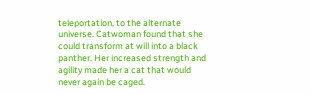teleportation, to the alternate universe. Catwoman found that she could transform at will into a black panther. Her increased strength and agility made her a cat that would never again be caged.